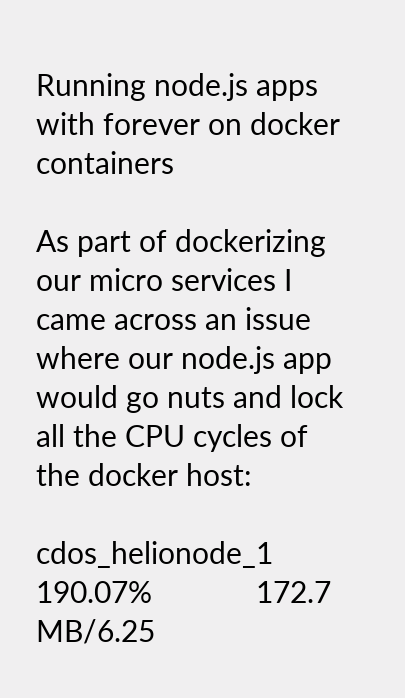Running node.js apps with forever on docker containers

As part of dockerizing our micro services I came across an issue where our node.js app would go nuts and lock all the CPU cycles of the docker host:

cdos_helionode_1    190.07%             172.7 MB/6.25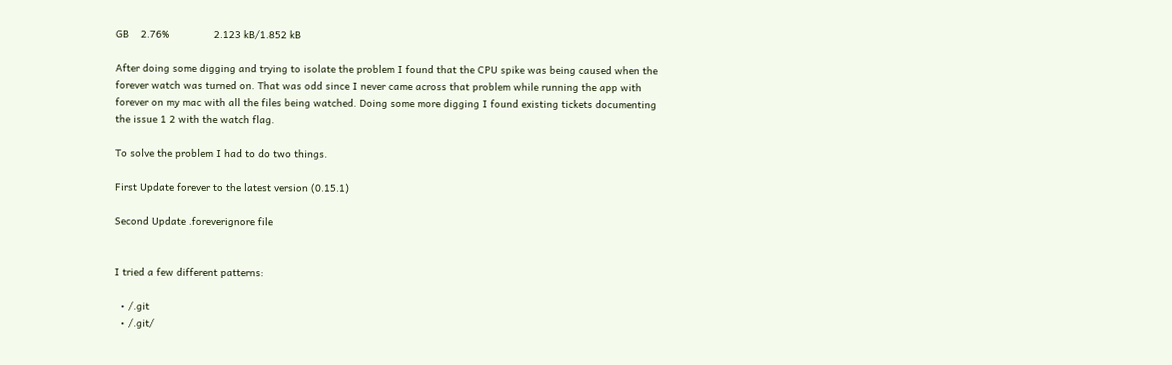GB    2.76%               2.123 kB/1.852 kB

After doing some digging and trying to isolate the problem I found that the CPU spike was being caused when the forever watch was turned on. That was odd since I never came across that problem while running the app with forever on my mac with all the files being watched. Doing some more digging I found existing tickets documenting the issue 1 2 with the watch flag.

To solve the problem I had to do two things.

First Update forever to the latest version (0.15.1)

Second Update .foreverignore file


I tried a few different patterns:

  • /.git
  • /.git/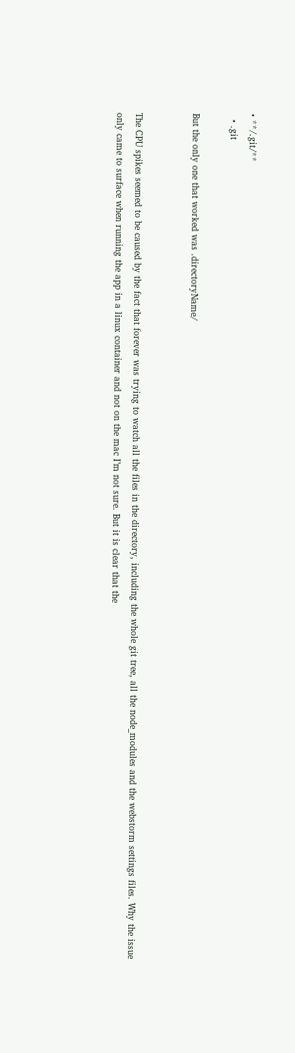• **/.git/**
  • .git

But the only one that worked was .directoryName/


The CPU spikes seemed to be caused by the fact that forever was trying to watch all the files in the directory, including the whole git tree, all the node_modules and the webstorm settings files. Why the issue only came to surface when running the app in a linux container and not on the mac I’m not sure. But it is clear that the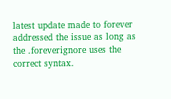latest update made to forever addressed the issue as long as the .foreverignore uses the correct syntax.